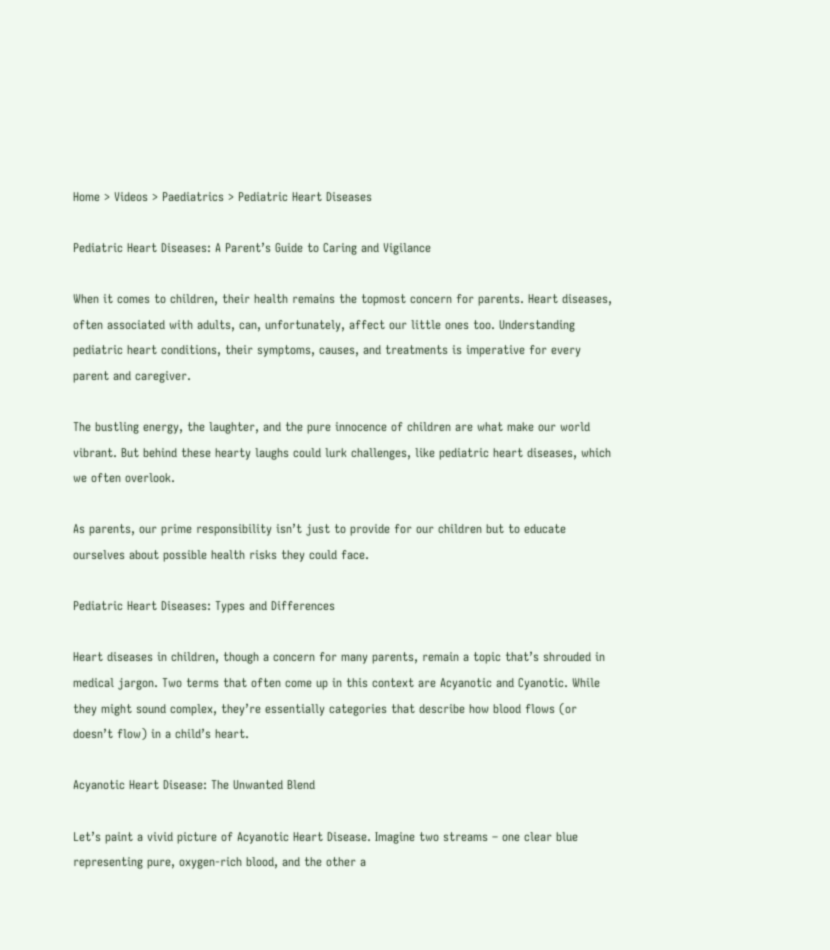Home > Videos > Paediatrics > Pediatric Heart Diseases

Pediatric Heart Diseases: A Parent’s Guide to Caring and Vigilance

When it comes to children, their health remains the topmost concern for parents. Heart diseases, often associated with adults, can, unfortunately, affect our little ones too. Understanding pediatric heart conditions, their symptoms, causes, and treatments is imperative for every parent and caregiver.

The bustling energy, the laughter, and the pure innocence of children are what make our world vibrant. But behind these hearty laughs could lurk challenges, like pediatric heart diseases, which we often overlook.

As parents, our prime responsibility isn’t just to provide for our children but to educate ourselves about possible health risks they could face.

Pediatric Heart Diseases: Types and Differences

Heart diseases in children, though a concern for many parents, remain a topic that’s shrouded in medical jargon. Two terms that often come up in this context are Acyanotic and Cyanotic. While they might sound complex, they’re essentially categories that describe how blood flows (or doesn’t flow) in a child’s heart.

Acyanotic Heart Disease: The Unwanted Blend

Let’s paint a vivid picture of Acyanotic Heart Disease. Imagine two streams – one clear blue representing pure, oxygen-rich blood, and the other a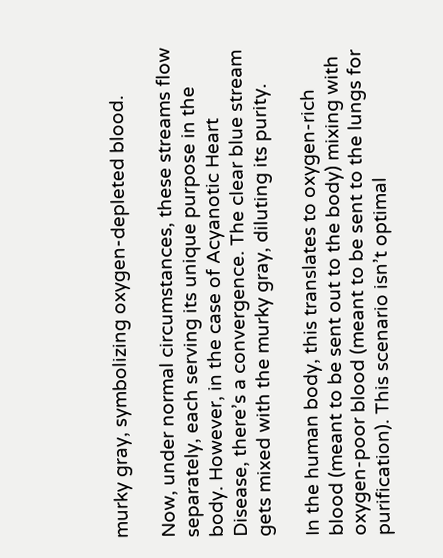murky gray, symbolizing oxygen-depleted blood.

Now, under normal circumstances, these streams flow separately, each serving its unique purpose in the body. However, in the case of Acyanotic Heart Disease, there’s a convergence. The clear blue stream gets mixed with the murky gray, diluting its purity.

In the human body, this translates to oxygen-rich blood (meant to be sent out to the body) mixing with oxygen-poor blood (meant to be sent to the lungs for purification). This scenario isn’t optimal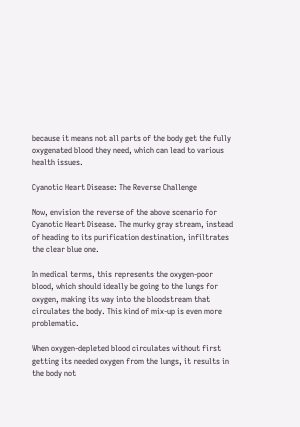because it means not all parts of the body get the fully oxygenated blood they need, which can lead to various health issues.

Cyanotic Heart Disease: The Reverse Challenge

Now, envision the reverse of the above scenario for Cyanotic Heart Disease. The murky gray stream, instead of heading to its purification destination, infiltrates the clear blue one.

In medical terms, this represents the oxygen-poor blood, which should ideally be going to the lungs for oxygen, making its way into the bloodstream that circulates the body. This kind of mix-up is even more problematic.

When oxygen-depleted blood circulates without first getting its needed oxygen from the lungs, it results in the body not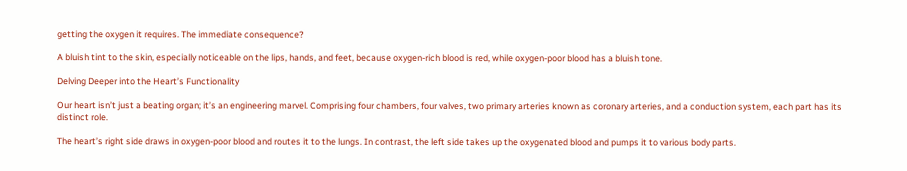getting the oxygen it requires. The immediate consequence?

A bluish tint to the skin, especially noticeable on the lips, hands, and feet, because oxygen-rich blood is red, while oxygen-poor blood has a bluish tone.

Delving Deeper into the Heart’s Functionality

Our heart isn’t just a beating organ; it’s an engineering marvel. Comprising four chambers, four valves, two primary arteries known as coronary arteries, and a conduction system, each part has its distinct role.

The heart’s right side draws in oxygen-poor blood and routes it to the lungs. In contrast, the left side takes up the oxygenated blood and pumps it to various body parts.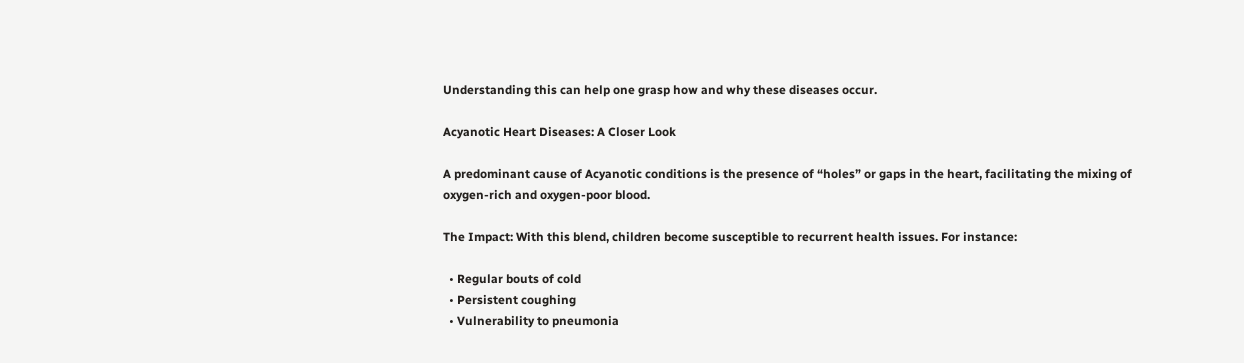Understanding this can help one grasp how and why these diseases occur.

Acyanotic Heart Diseases: A Closer Look

A predominant cause of Acyanotic conditions is the presence of “holes” or gaps in the heart, facilitating the mixing of oxygen-rich and oxygen-poor blood.

The Impact: With this blend, children become susceptible to recurrent health issues. For instance:

  • Regular bouts of cold
  • Persistent coughing
  • Vulnerability to pneumonia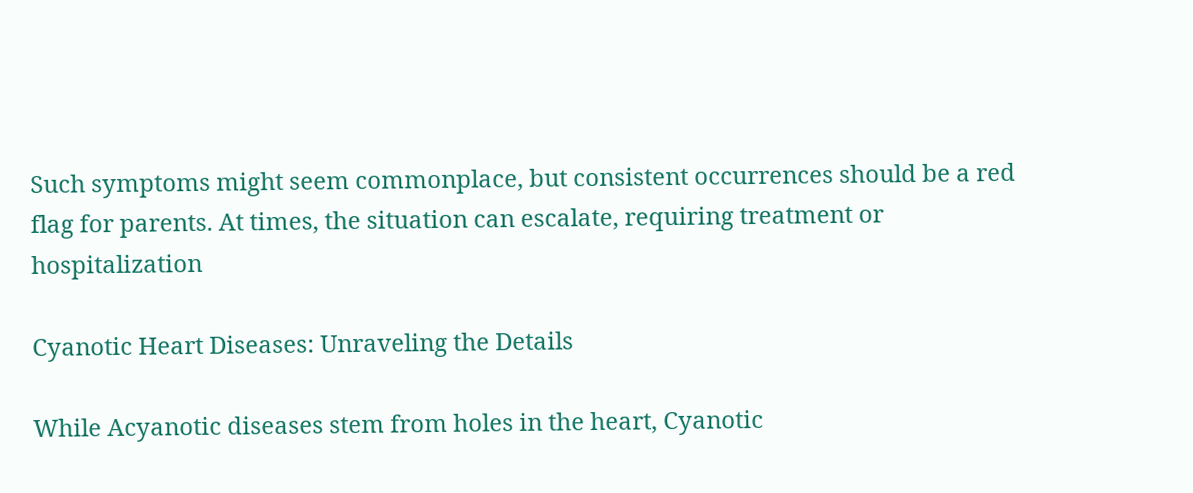Such symptoms might seem commonplace, but consistent occurrences should be a red flag for parents. At times, the situation can escalate, requiring treatment or hospitalization

Cyanotic Heart Diseases: Unraveling the Details

While Acyanotic diseases stem from holes in the heart, Cyanotic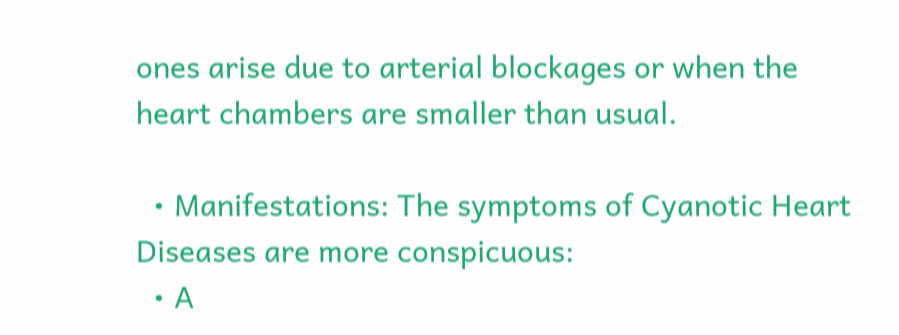ones arise due to arterial blockages or when the heart chambers are smaller than usual.

  • Manifestations: The symptoms of Cyanotic Heart Diseases are more conspicuous:
  • A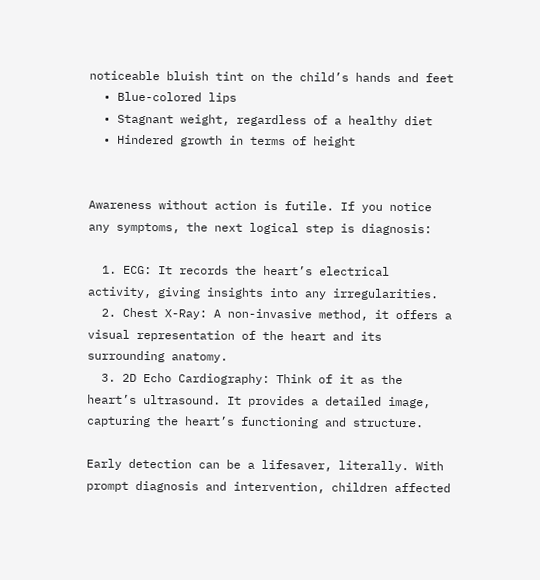noticeable bluish tint on the child’s hands and feet
  • Blue-colored lips
  • Stagnant weight, regardless of a healthy diet
  • Hindered growth in terms of height


Awareness without action is futile. If you notice any symptoms, the next logical step is diagnosis:

  1. ECG: It records the heart’s electrical activity, giving insights into any irregularities.
  2. Chest X-Ray: A non-invasive method, it offers a visual representation of the heart and its surrounding anatomy.
  3. 2D Echo Cardiography: Think of it as the heart’s ultrasound. It provides a detailed image, capturing the heart’s functioning and structure.

Early detection can be a lifesaver, literally. With prompt diagnosis and intervention, children affected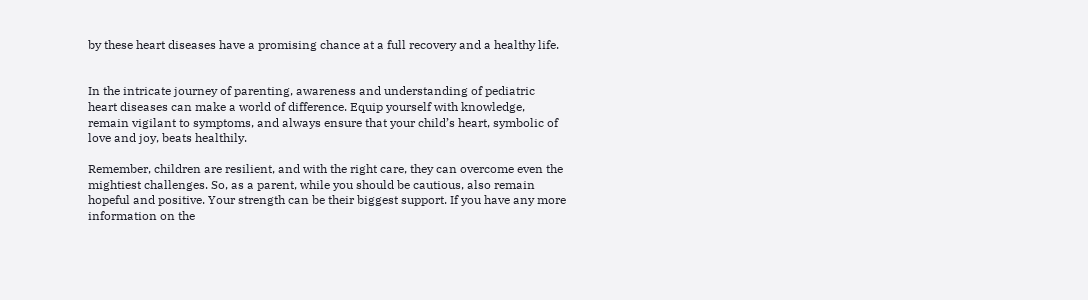by these heart diseases have a promising chance at a full recovery and a healthy life.


In the intricate journey of parenting, awareness and understanding of pediatric heart diseases can make a world of difference. Equip yourself with knowledge, remain vigilant to symptoms, and always ensure that your child’s heart, symbolic of love and joy, beats healthily.

Remember, children are resilient, and with the right care, they can overcome even the mightiest challenges. So, as a parent, while you should be cautious, also remain hopeful and positive. Your strength can be their biggest support. If you have any more information on the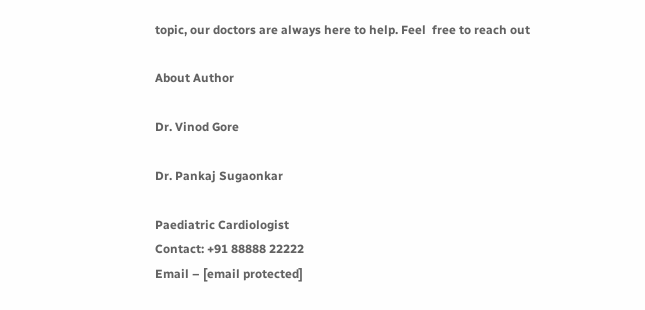topic, our doctors are always here to help. Feel  free to reach out

About Author

Dr. Vinod Gore

Dr. Pankaj Sugaonkar

Paediatric Cardiologist
Contact: +91 88888 22222
Email – [email protected]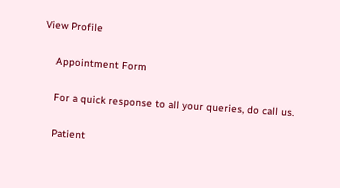View Profile

    Appointment Form

    For a quick response to all your queries, do call us.

    Patient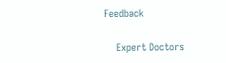Feedback

    Expert Doctors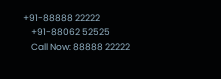+91-88888 22222
    +91-88062 52525
    Call Now: 88888 22222